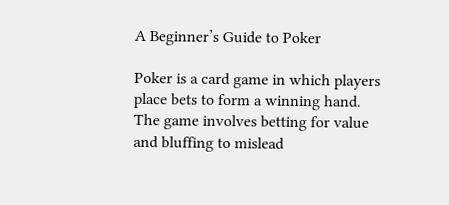A Beginner’s Guide to Poker

Poker is a card game in which players place bets to form a winning hand. The game involves betting for value and bluffing to mislead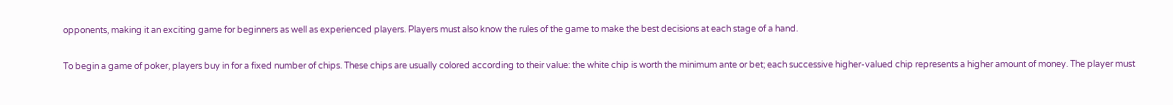opponents, making it an exciting game for beginners as well as experienced players. Players must also know the rules of the game to make the best decisions at each stage of a hand.

To begin a game of poker, players buy in for a fixed number of chips. These chips are usually colored according to their value: the white chip is worth the minimum ante or bet; each successive higher-valued chip represents a higher amount of money. The player must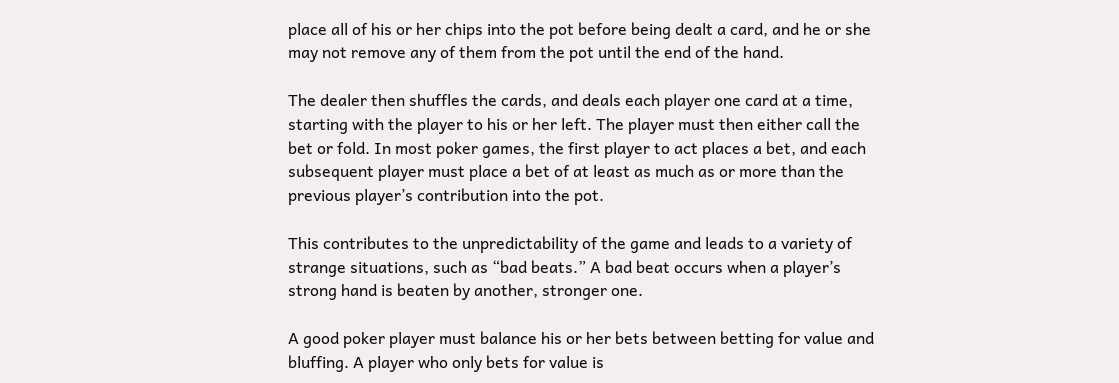place all of his or her chips into the pot before being dealt a card, and he or she may not remove any of them from the pot until the end of the hand.

The dealer then shuffles the cards, and deals each player one card at a time, starting with the player to his or her left. The player must then either call the bet or fold. In most poker games, the first player to act places a bet, and each subsequent player must place a bet of at least as much as or more than the previous player’s contribution into the pot.

This contributes to the unpredictability of the game and leads to a variety of strange situations, such as “bad beats.” A bad beat occurs when a player’s strong hand is beaten by another, stronger one.

A good poker player must balance his or her bets between betting for value and bluffing. A player who only bets for value is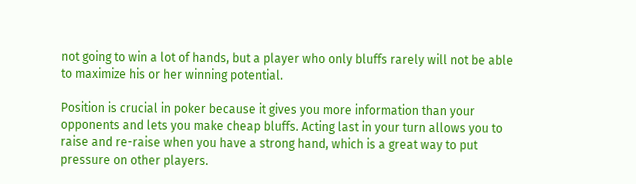not going to win a lot of hands, but a player who only bluffs rarely will not be able to maximize his or her winning potential.

Position is crucial in poker because it gives you more information than your opponents and lets you make cheap bluffs. Acting last in your turn allows you to raise and re-raise when you have a strong hand, which is a great way to put pressure on other players.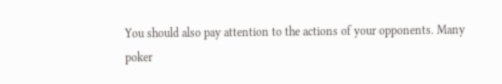You should also pay attention to the actions of your opponents. Many poker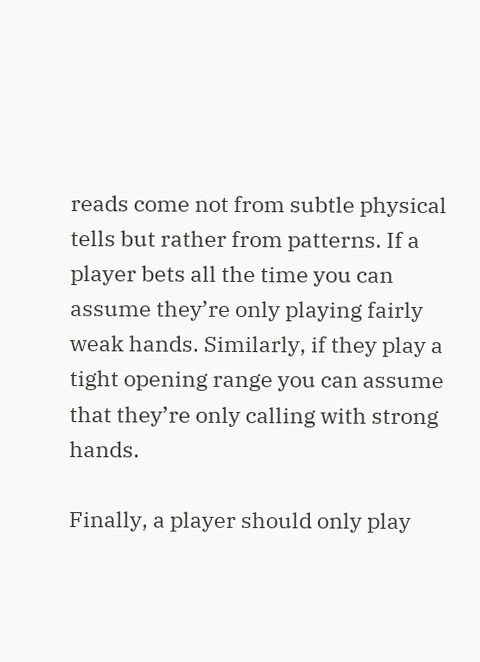reads come not from subtle physical tells but rather from patterns. If a player bets all the time you can assume they’re only playing fairly weak hands. Similarly, if they play a tight opening range you can assume that they’re only calling with strong hands.

Finally, a player should only play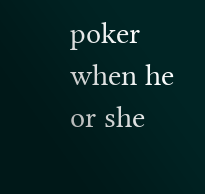poker when he or she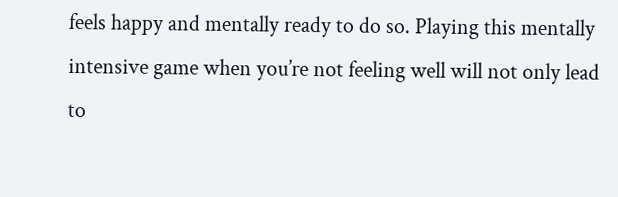feels happy and mentally ready to do so. Playing this mentally intensive game when you’re not feeling well will not only lead to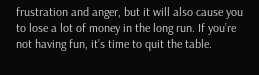frustration and anger, but it will also cause you to lose a lot of money in the long run. If you’re not having fun, it’s time to quit the table.